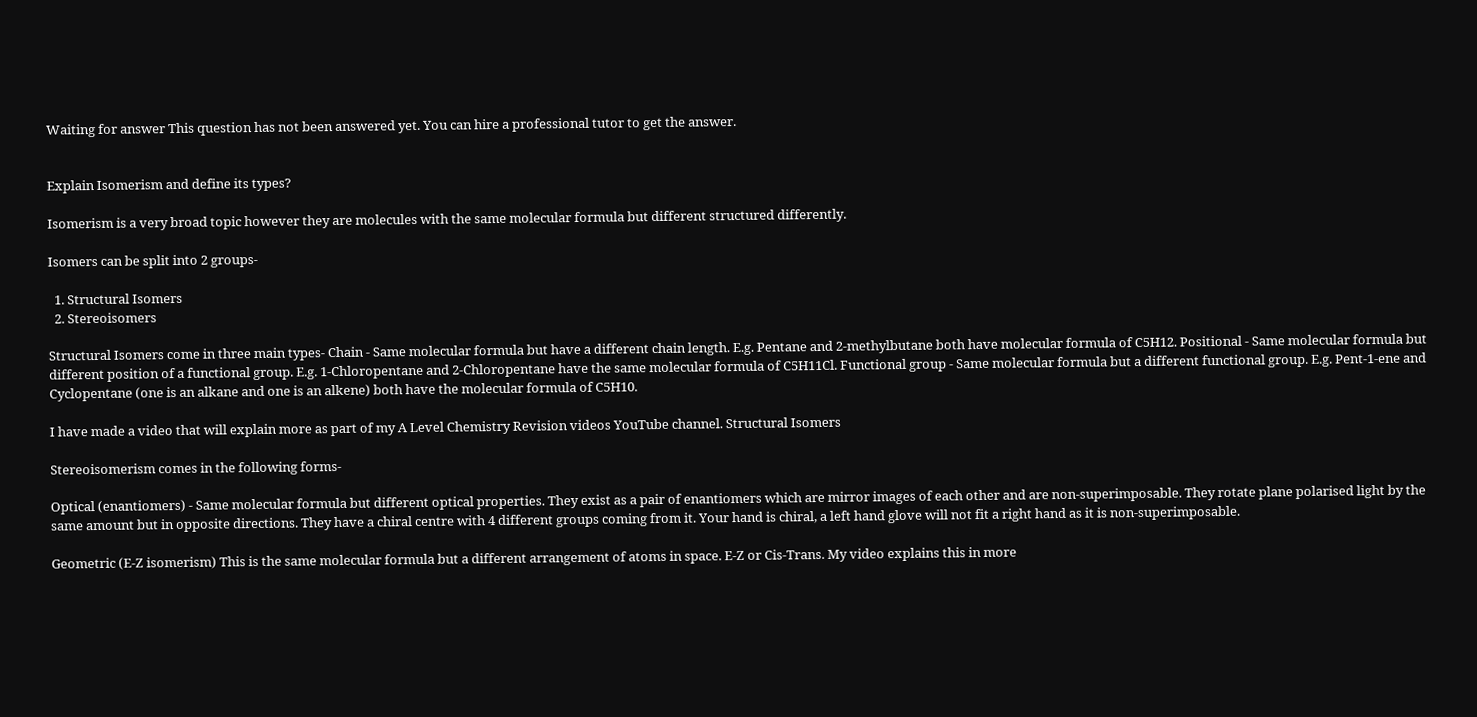Waiting for answer This question has not been answered yet. You can hire a professional tutor to get the answer.


Explain Isomerism and define its types?

Isomerism is a very broad topic however they are molecules with the same molecular formula but different structured differently.

Isomers can be split into 2 groups-

  1. Structural Isomers
  2. Stereoisomers

Structural Isomers come in three main types- Chain - Same molecular formula but have a different chain length. E.g. Pentane and 2-methylbutane both have molecular formula of C5H12. Positional - Same molecular formula but different position of a functional group. E.g. 1-Chloropentane and 2-Chloropentane have the same molecular formula of C5H11Cl. Functional group - Same molecular formula but a different functional group. E.g. Pent-1-ene and Cyclopentane (one is an alkane and one is an alkene) both have the molecular formula of C5H10.

I have made a video that will explain more as part of my A Level Chemistry Revision videos YouTube channel. Structural Isomers

Stereoisomerism comes in the following forms-

Optical (enantiomers) - Same molecular formula but different optical properties. They exist as a pair of enantiomers which are mirror images of each other and are non-superimposable. They rotate plane polarised light by the same amount but in opposite directions. They have a chiral centre with 4 different groups coming from it. Your hand is chiral, a left hand glove will not fit a right hand as it is non-superimposable.

Geometric (E-Z isomerism) This is the same molecular formula but a different arrangement of atoms in space. E-Z or Cis-Trans. My video explains this in more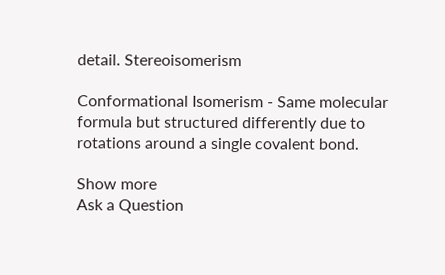detail. Stereoisomerism

Conformational Isomerism - Same molecular formula but structured differently due to rotations around a single covalent bond.

Show more
Ask a Question